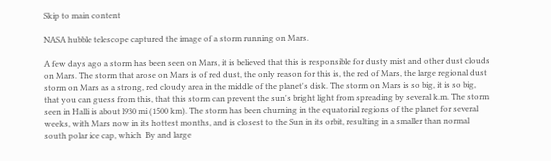Skip to main content

NASA hubble telescope captured the image of a storm running on Mars.

A few days ago a storm has been seen on Mars, it is believed that this is responsible for dusty mist and other dust clouds on Mars. The storm that arose on Mars is of red dust, the only reason for this is, the red of Mars, the large regional dust storm on Mars as a strong, red cloudy area in the middle of the planet's disk. The storm on Mars is so big, it is so big, that you can guess from this, that this storm can prevent the sun's bright light from spreading by several k.m. The storm seen in Halli is about l930 mi (1500 km). The storm has been churning in the equatorial regions of the planet for several weeks, with Mars now in its hottest months, and is closest to the Sun in its orbit, resulting in a smaller than normal south polar ice cap, which  By and large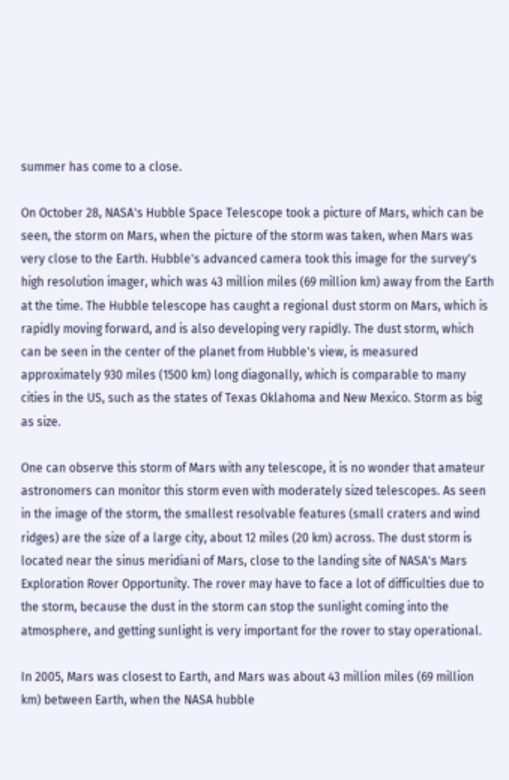summer has come to a close.

On October 28, NASA's Hubble Space Telescope took a picture of Mars, which can be seen, the storm on Mars, when the picture of the storm was taken, when Mars was very close to the Earth. Hubble's advanced camera took this image for the survey's high resolution imager, which was 43 million miles (69 million km) away from the Earth at the time. The Hubble telescope has caught a regional dust storm on Mars, which is rapidly moving forward, and is also developing very rapidly. The dust storm, which can be seen in the center of the planet from Hubble's view, is measured approximately 930 miles (1500 km) long diagonally, which is comparable to many cities in the US, such as the states of Texas Oklahoma and New Mexico. Storm as big as size.

One can observe this storm of Mars with any telescope, it is no wonder that amateur astronomers can monitor this storm even with moderately sized telescopes. As seen in the image of the storm, the smallest resolvable features (small craters and wind ridges) are the size of a large city, about 12 miles (20 km) across. The dust storm is located near the sinus meridiani of Mars, close to the landing site of NASA's Mars Exploration Rover Opportunity. The rover may have to face a lot of difficulties due to the storm, because the dust in the storm can stop the sunlight coming into the atmosphere, and getting sunlight is very important for the rover to stay operational.

In 2005, Mars was closest to Earth, and Mars was about 43 million miles (69 million km) between Earth, when the NASA hubble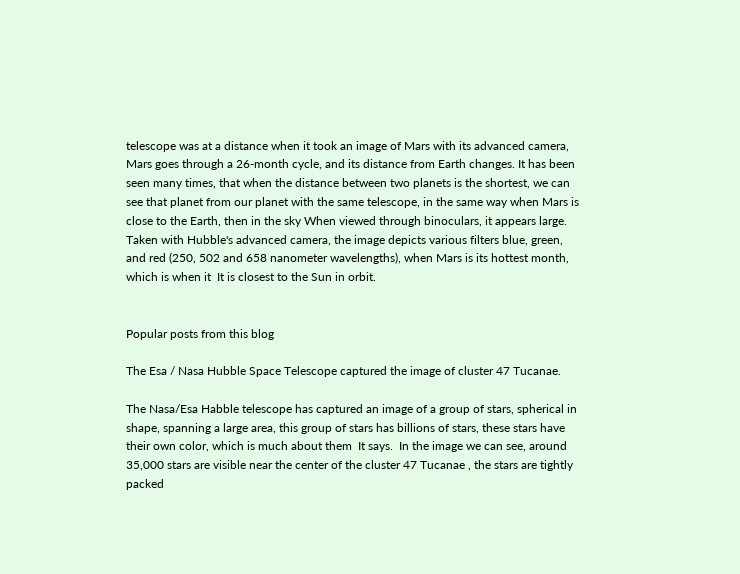telescope was at a distance when it took an image of Mars with its advanced camera, Mars goes through a 26-month cycle, and its distance from Earth changes. It has been seen many times, that when the distance between two planets is the shortest, we can see that planet from our planet with the same telescope, in the same way when Mars is close to the Earth, then in the sky When viewed through binoculars, it appears large. Taken with Hubble's advanced camera, the image depicts various filters blue, green, and red (250, 502 and 658 nanometer wavelengths), when Mars is its hottest month, which is when it  It is closest to the Sun in orbit.


Popular posts from this blog

The Esa / Nasa Hubble Space Telescope captured the image of cluster 47 Tucanae.

The Nasa/Esa Habble telescope has captured an image of a group of stars, spherical in shape, spanning a large area, this group of stars has billions of stars, these stars have their own color, which is much about them  It says.  In the image we can see, around 35,000 stars are visible near the center of the cluster 47 Tucanae , the stars are tightly packed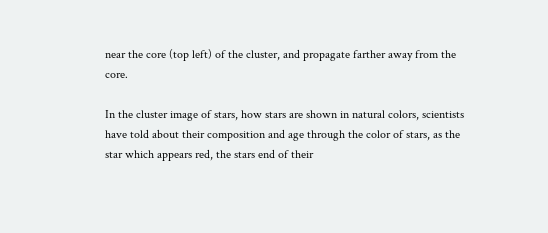near the core (top left) of the cluster, and propagate farther away from the core.

In the cluster image of stars, how stars are shown in natural colors, scientists have told about their composition and age through the color of stars, as the star which appears red, the stars end of their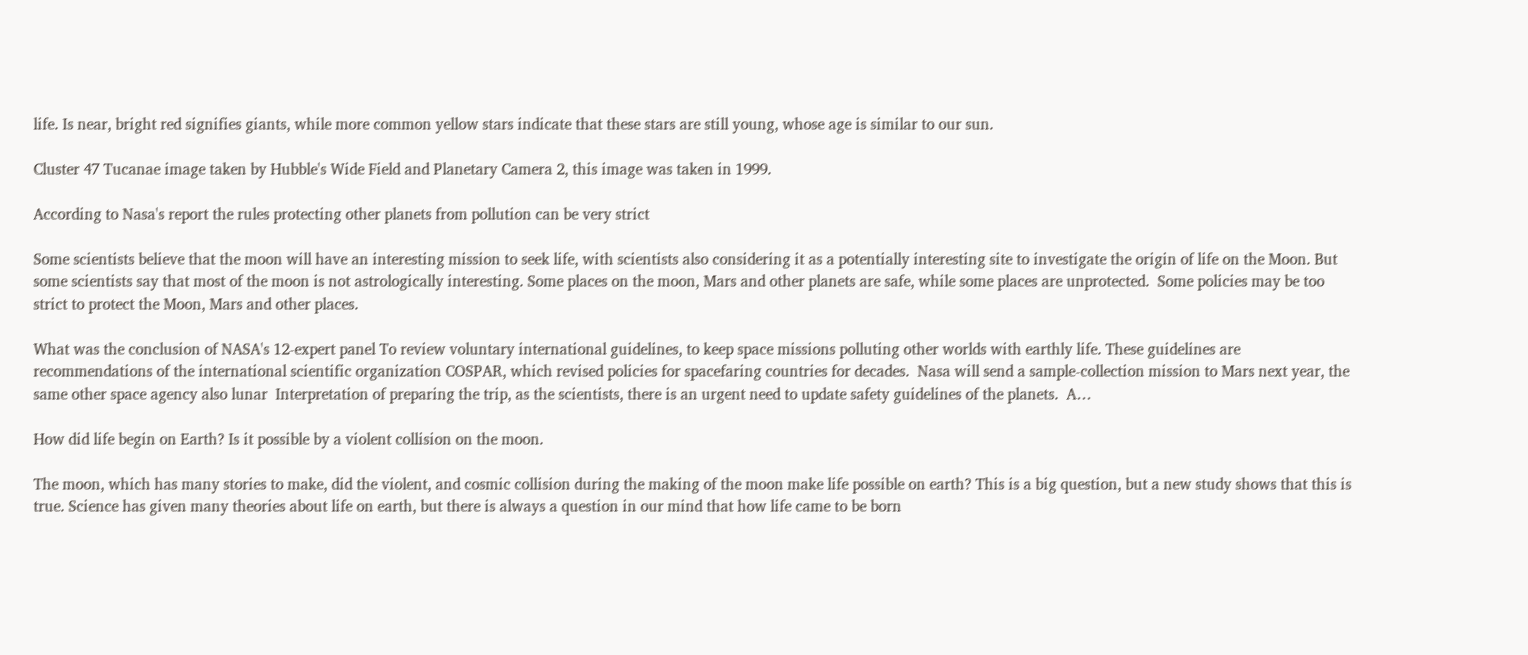life. Is near, bright red signifies giants, while more common yellow stars indicate that these stars are still young, whose age is similar to our sun.

Cluster 47 Tucanae image taken by Hubble's Wide Field and Planetary Camera 2, this image was taken in 1999.

According to Nasa's report the rules protecting other planets from pollution can be very strict

Some scientists believe that the moon will have an interesting mission to seek life, with scientists also considering it as a potentially interesting site to investigate the origin of life on the Moon. But some scientists say that most of the moon is not astrologically interesting. Some places on the moon, Mars and other planets are safe, while some places are unprotected.  Some policies may be too strict to protect the Moon, Mars and other places.

What was the conclusion of NASA's 12-expert panel To review voluntary international guidelines, to keep space missions polluting other worlds with earthly life. These guidelines are recommendations of the international scientific organization COSPAR, which revised policies for spacefaring countries for decades.  Nasa will send a sample-collection mission to Mars next year, the same other space agency also lunar  Interpretation of preparing the trip, as the scientists, there is an urgent need to update safety guidelines of the planets.  A…

How did life begin on Earth? Is it possible by a violent collision on the moon.

The moon, which has many stories to make, did the violent, and cosmic collision during the making of the moon make life possible on earth? This is a big question, but a new study shows that this is true. Science has given many theories about life on earth, but there is always a question in our mind that how life came to be born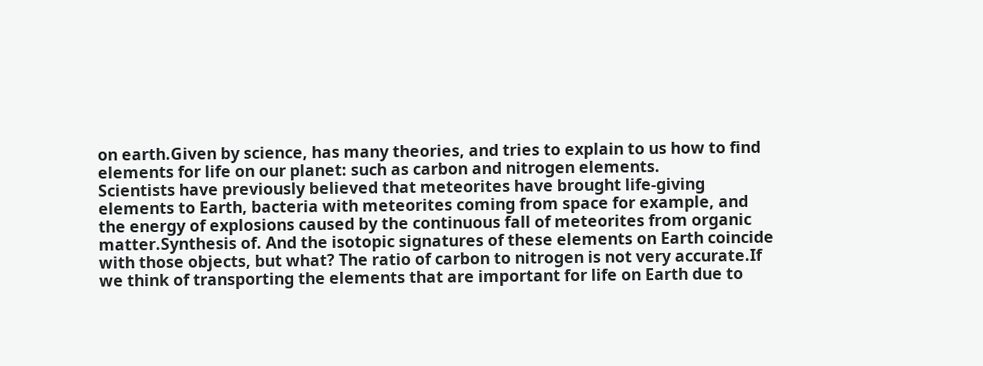on earth.Given by science, has many theories, and tries to explain to us how to find elements for life on our planet: such as carbon and nitrogen elements.
Scientists have previously believed that meteorites have brought life-giving elements to Earth, bacteria with meteorites coming from space for example, and the energy of explosions caused by the continuous fall of meteorites from organic matter.Synthesis of. And the isotopic signatures of these elements on Earth coincide with those objects, but what? The ratio of carbon to nitrogen is not very accurate.If we think of transporting the elements that are important for life on Earth due to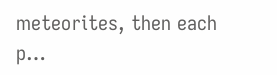meteorites, then each p…